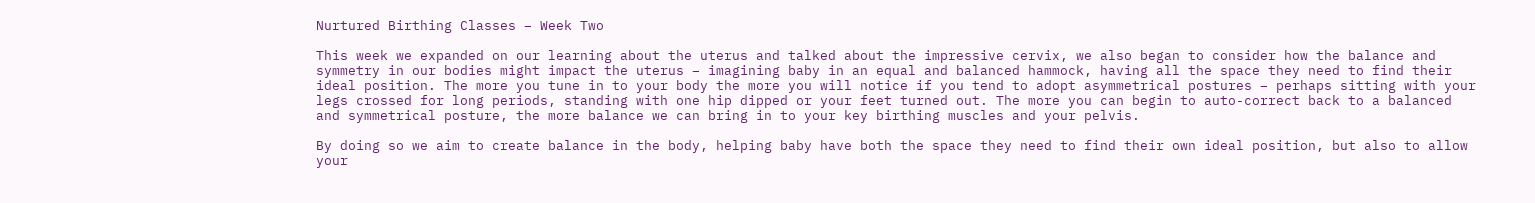Nurtured Birthing Classes – Week Two

This week we expanded on our learning about the uterus and talked about the impressive cervix, we also began to consider how the balance and symmetry in our bodies might impact the uterus – imagining baby in an equal and balanced hammock, having all the space they need to find their ideal position. The more you tune in to your body the more you will notice if you tend to adopt asymmetrical postures – perhaps sitting with your legs crossed for long periods, standing with one hip dipped or your feet turned out. The more you can begin to auto-correct back to a balanced and symmetrical posture, the more balance we can bring in to your key birthing muscles and your pelvis.

By doing so we aim to create balance in the body, helping baby have both the space they need to find their own ideal position, but also to allow your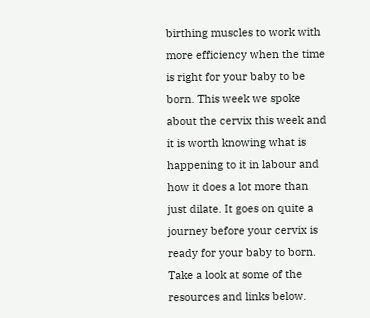birthing muscles to work with more efficiency when the time is right for your baby to be born. This week we spoke about the cervix this week and it is worth knowing what is happening to it in labour and how it does a lot more than just dilate. It goes on quite a journey before your cervix is ready for your baby to born. Take a look at some of the resources and links below.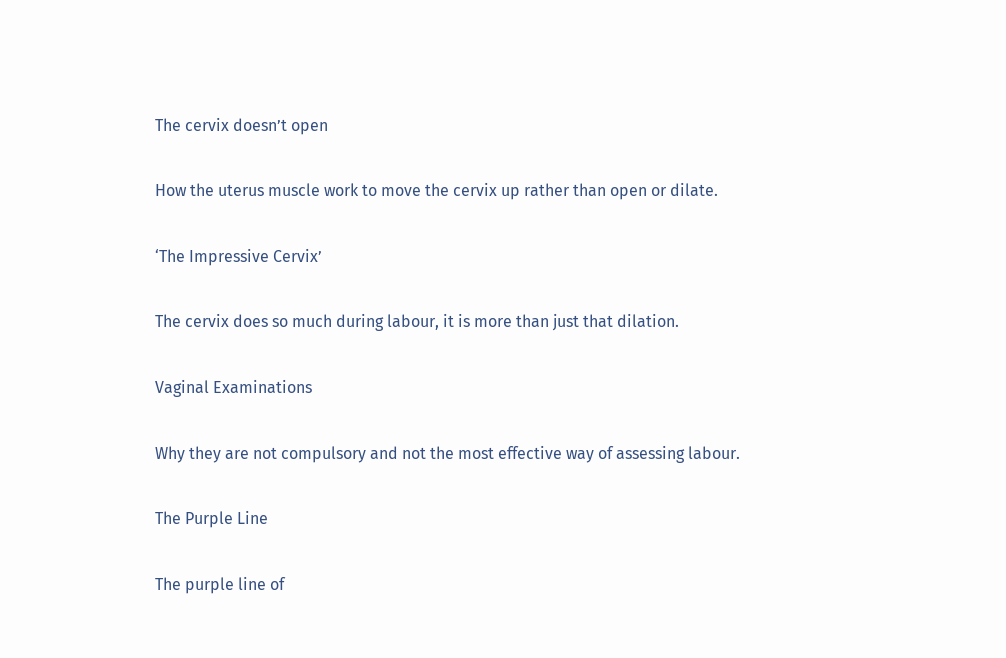The cervix doesn’t open

How the uterus muscle work to move the cervix up rather than open or dilate.

‘The Impressive Cervix’

The cervix does so much during labour, it is more than just that dilation.

Vaginal Examinations

Why they are not compulsory and not the most effective way of assessing labour.

The Purple Line

The purple line of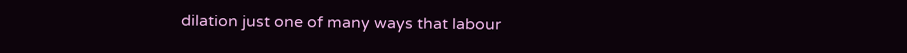dilation just one of many ways that labour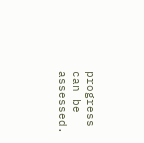progress can be assessed.